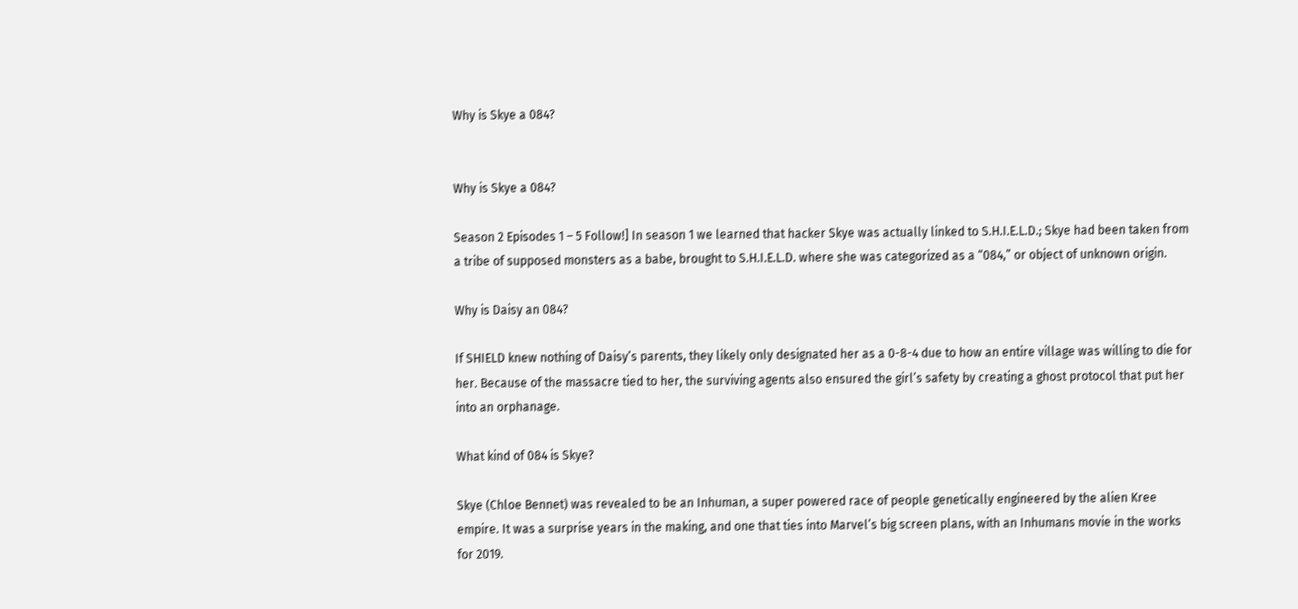Why is Skye a 084?


Why is Skye a 084?

Season 2 Episodes 1 – 5 Follow!] In season 1 we learned that hacker Skye was actually linked to S.H.I.E.L.D.; Skye had been taken from a tribe of supposed monsters as a babe, brought to S.H.I.E.L.D. where she was categorized as a “084,” or object of unknown origin.

Why is Daisy an 084?

If SHIELD knew nothing of Daisy’s parents, they likely only designated her as a 0-8-4 due to how an entire village was willing to die for her. Because of the massacre tied to her, the surviving agents also ensured the girl’s safety by creating a ghost protocol that put her into an orphanage.

What kind of 084 is Skye?

Skye (Chloe Bennet) was revealed to be an Inhuman, a super powered race of people genetically engineered by the alien Kree empire. It was a surprise years in the making, and one that ties into Marvel’s big screen plans, with an Inhumans movie in the works for 2019.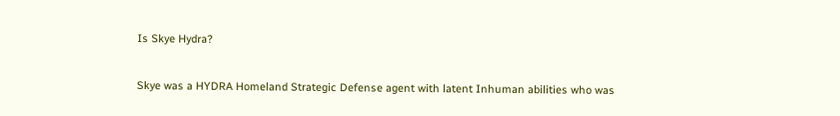Is Skye Hydra?

Skye was a HYDRA Homeland Strategic Defense agent with latent Inhuman abilities who was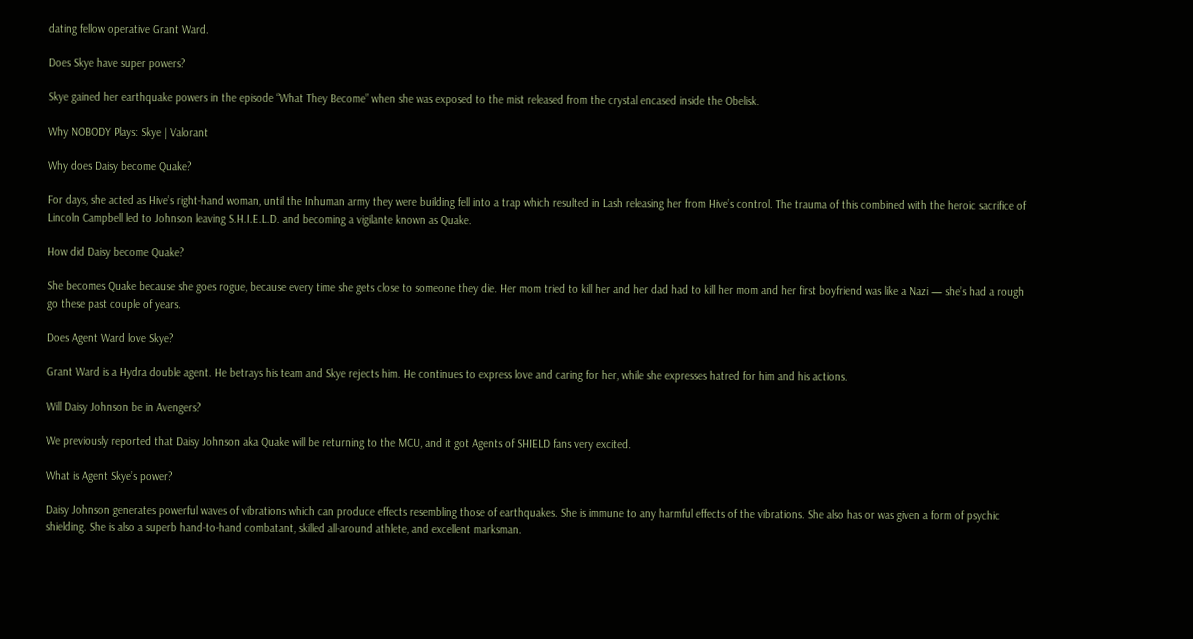dating fellow operative Grant Ward.

Does Skye have super powers?

Skye gained her earthquake powers in the episode “What They Become” when she was exposed to the mist released from the crystal encased inside the Obelisk.

Why NOBODY Plays: Skye | Valorant

Why does Daisy become Quake?

For days, she acted as Hive’s right-hand woman, until the Inhuman army they were building fell into a trap which resulted in Lash releasing her from Hive’s control. The trauma of this combined with the heroic sacrifice of Lincoln Campbell led to Johnson leaving S.H.I.E.L.D. and becoming a vigilante known as Quake.

How did Daisy become Quake?

She becomes Quake because she goes rogue, because every time she gets close to someone they die. Her mom tried to kill her and her dad had to kill her mom and her first boyfriend was like a Nazi — she’s had a rough go these past couple of years.

Does Agent Ward love Skye?

Grant Ward is a Hydra double agent. He betrays his team and Skye rejects him. He continues to express love and caring for her, while she expresses hatred for him and his actions.

Will Daisy Johnson be in Avengers?

We previously reported that Daisy Johnson aka Quake will be returning to the MCU, and it got Agents of SHIELD fans very excited.

What is Agent Skye’s power?

Daisy Johnson generates powerful waves of vibrations which can produce effects resembling those of earthquakes. She is immune to any harmful effects of the vibrations. She also has or was given a form of psychic shielding. She is also a superb hand-to-hand combatant, skilled all-around athlete, and excellent marksman.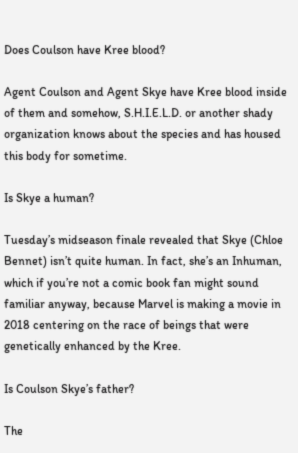Does Coulson have Kree blood?

Agent Coulson and Agent Skye have Kree blood inside of them and somehow, S.H.I.E.L.D. or another shady organization knows about the species and has housed this body for sometime.

Is Skye a human?

Tuesday’s midseason finale revealed that Skye (Chloe Bennet) isn’t quite human. In fact, she’s an Inhuman, which if you’re not a comic book fan might sound familiar anyway, because Marvel is making a movie in 2018 centering on the race of beings that were genetically enhanced by the Kree.

Is Coulson Skye’s father?

The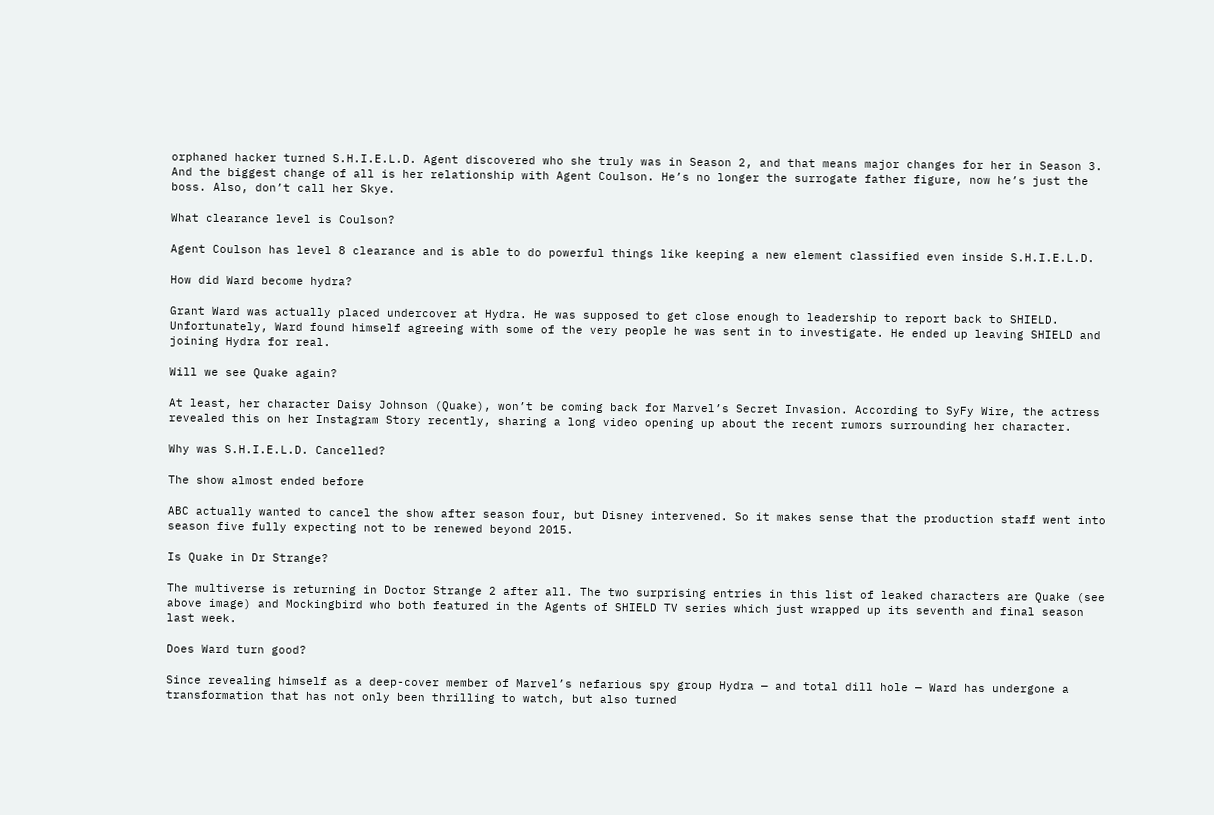orphaned hacker turned S.H.I.E.L.D. Agent discovered who she truly was in Season 2, and that means major changes for her in Season 3. And the biggest change of all is her relationship with Agent Coulson. He’s no longer the surrogate father figure, now he’s just the boss. Also, don’t call her Skye.

What clearance level is Coulson?

Agent Coulson has level 8 clearance and is able to do powerful things like keeping a new element classified even inside S.H.I.E.L.D.

How did Ward become hydra?

Grant Ward was actually placed undercover at Hydra. He was supposed to get close enough to leadership to report back to SHIELD. Unfortunately, Ward found himself agreeing with some of the very people he was sent in to investigate. He ended up leaving SHIELD and joining Hydra for real.

Will we see Quake again?

At least, her character Daisy Johnson (Quake), won’t be coming back for Marvel’s Secret Invasion. According to SyFy Wire, the actress revealed this on her Instagram Story recently, sharing a long video opening up about the recent rumors surrounding her character.

Why was S.H.I.E.L.D. Cancelled?

The show almost ended before

ABC actually wanted to cancel the show after season four, but Disney intervened. So it makes sense that the production staff went into season five fully expecting not to be renewed beyond 2015.

Is Quake in Dr Strange?

The multiverse is returning in Doctor Strange 2 after all. The two surprising entries in this list of leaked characters are Quake (see above image) and Mockingbird who both featured in the Agents of SHIELD TV series which just wrapped up its seventh and final season last week.

Does Ward turn good?

Since revealing himself as a deep-cover member of Marvel’s nefarious spy group Hydra — and total dill hole — Ward has undergone a transformation that has not only been thrilling to watch, but also turned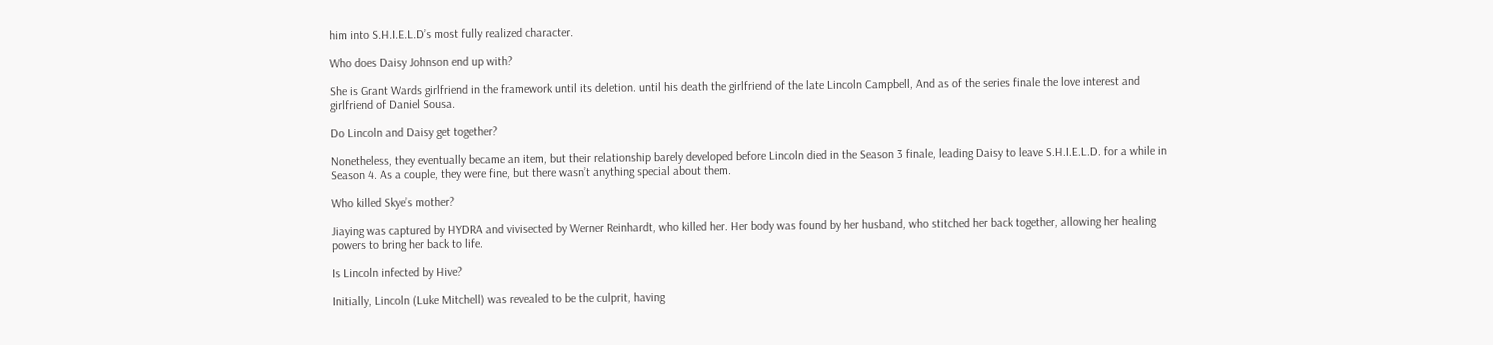him into S.H.I.E.L.D’s most fully realized character.

Who does Daisy Johnson end up with?

She is Grant Wards girlfriend in the framework until its deletion. until his death the girlfriend of the late Lincoln Campbell, And as of the series finale the love interest and girlfriend of Daniel Sousa.

Do Lincoln and Daisy get together?

Nonetheless, they eventually became an item, but their relationship barely developed before Lincoln died in the Season 3 finale, leading Daisy to leave S.H.I.E.L.D. for a while in Season 4. As a couple, they were fine, but there wasn’t anything special about them.

Who killed Skye’s mother?

Jiaying was captured by HYDRA and vivisected by Werner Reinhardt, who killed her. Her body was found by her husband, who stitched her back together, allowing her healing powers to bring her back to life.

Is Lincoln infected by Hive?

Initially, Lincoln (Luke Mitchell) was revealed to be the culprit, having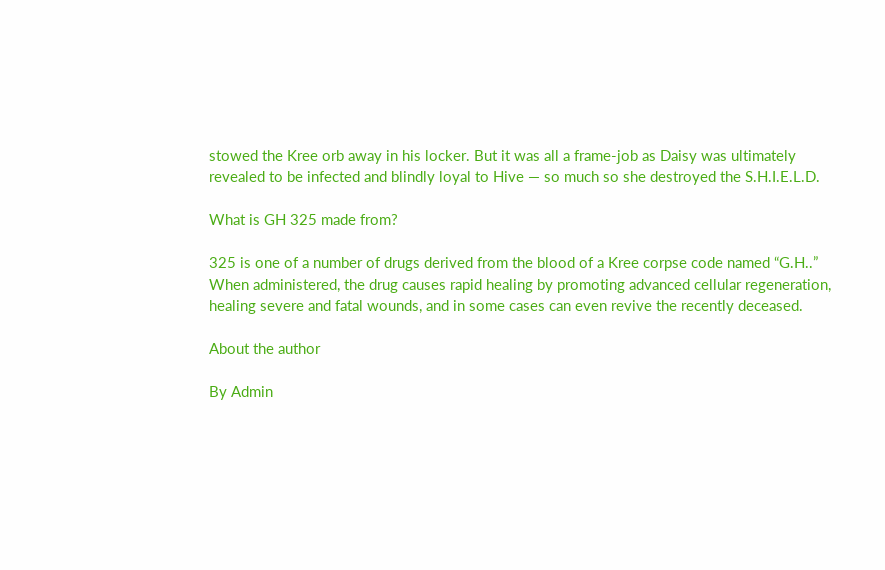stowed the Kree orb away in his locker. But it was all a frame-job as Daisy was ultimately revealed to be infected and blindly loyal to Hive — so much so she destroyed the S.H.I.E.L.D.

What is GH 325 made from?

325 is one of a number of drugs derived from the blood of a Kree corpse code named “G.H..” When administered, the drug causes rapid healing by promoting advanced cellular regeneration, healing severe and fatal wounds, and in some cases can even revive the recently deceased.

About the author

By Admin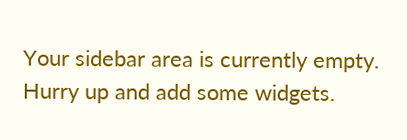Your sidebar area is currently empty. Hurry up and add some widgets.